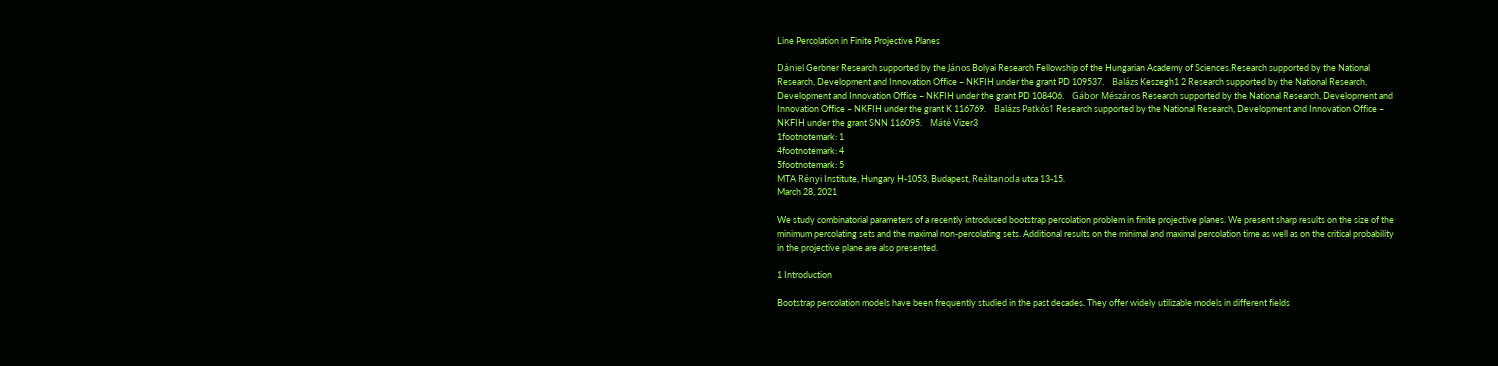Line Percolation in Finite Projective Planes

Dániel Gerbner Research supported by the János Bolyai Research Fellowship of the Hungarian Academy of Sciences.Research supported by the National Research, Development and Innovation Office – NKFIH under the grant PD 109537.    Balázs Keszegh1 2 Research supported by the National Research, Development and Innovation Office – NKFIH under the grant PD 108406.    Gábor Mészáros Research supported by the National Research, Development and Innovation Office – NKFIH under the grant K 116769.    Balázs Patkós1 Research supported by the National Research, Development and Innovation Office – NKFIH under the grant SNN 116095.    Máté Vizer3
1footnotemark: 1
4footnotemark: 4
5footnotemark: 5
MTA Rényi Institute, Hungary H-1053, Budapest, Reáltanoda utca 13-15.
March 28, 2021

We study combinatorial parameters of a recently introduced bootstrap percolation problem in finite projective planes. We present sharp results on the size of the minimum percolating sets and the maximal non-percolating sets. Additional results on the minimal and maximal percolation time as well as on the critical probability in the projective plane are also presented.

1 Introduction

Bootstrap percolation models have been frequently studied in the past decades. They offer widely utilizable models in different fields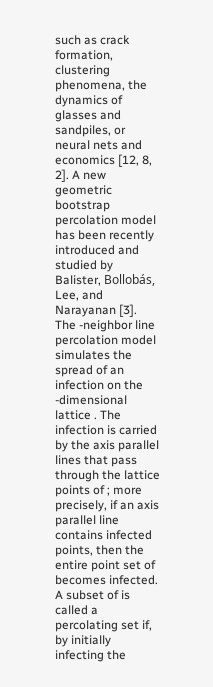such as crack formation, clustering phenomena, the dynamics of glasses and sandpiles, or neural nets and economics [12, 8, 2]. A new geometric bootstrap percolation model has been recently introduced and studied by Balister, Bollobás, Lee, and Narayanan [3]. The -neighbor line percolation model simulates the spread of an infection on the -dimensional lattice . The infection is carried by the axis parallel lines that pass through the lattice points of ; more precisely, if an axis parallel line contains infected points, then the entire point set of becomes infected. A subset of is called a percolating set if, by initially infecting the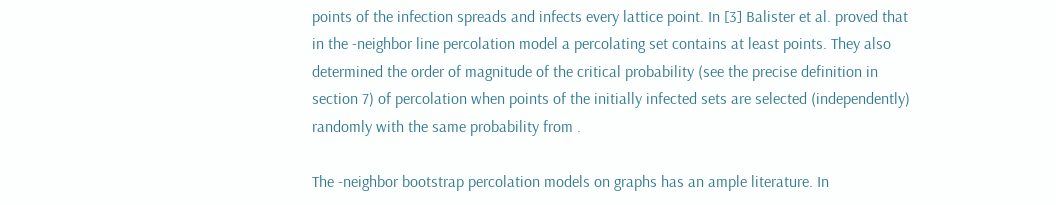points of the infection spreads and infects every lattice point. In [3] Balister et al. proved that in the -neighbor line percolation model a percolating set contains at least points. They also determined the order of magnitude of the critical probability (see the precise definition in section 7) of percolation when points of the initially infected sets are selected (independently) randomly with the same probability from .

The -neighbor bootstrap percolation models on graphs has an ample literature. In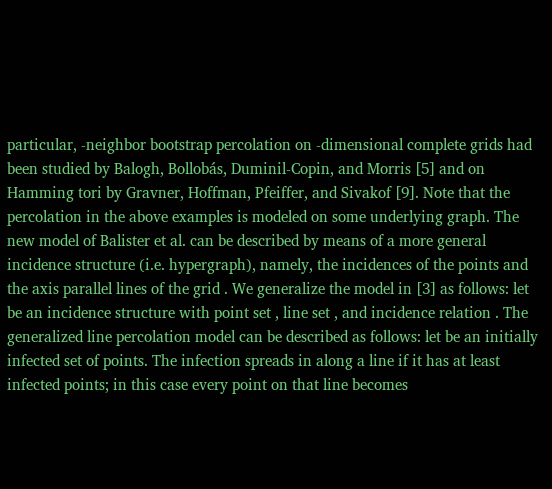particular, -neighbor bootstrap percolation on -dimensional complete grids had been studied by Balogh, Bollobás, Duminil-Copin, and Morris [5] and on Hamming tori by Gravner, Hoffman, Pfeiffer, and Sivakof [9]. Note that the percolation in the above examples is modeled on some underlying graph. The new model of Balister et al. can be described by means of a more general incidence structure (i.e. hypergraph), namely, the incidences of the points and the axis parallel lines of the grid . We generalize the model in [3] as follows: let be an incidence structure with point set , line set , and incidence relation . The generalized line percolation model can be described as follows: let be an initially infected set of points. The infection spreads in along a line if it has at least infected points; in this case every point on that line becomes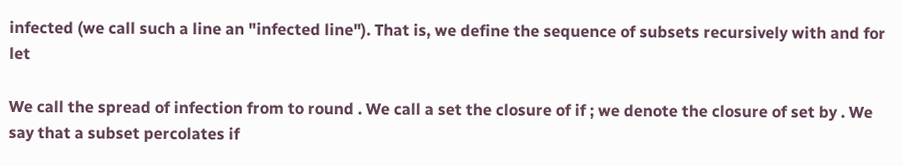infected (we call such a line an "infected line"). That is, we define the sequence of subsets recursively with and for let

We call the spread of infection from to round . We call a set the closure of if ; we denote the closure of set by . We say that a subset percolates if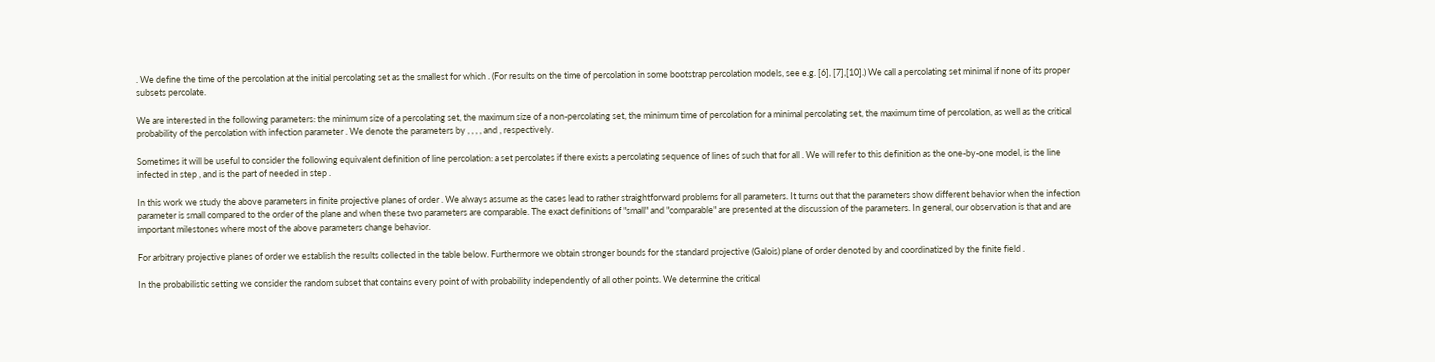. We define the time of the percolation at the initial percolating set as the smallest for which . (For results on the time of percolation in some bootstrap percolation models, see e.g. [6], [7],[10].) We call a percolating set minimal if none of its proper subsets percolate.

We are interested in the following parameters: the minimum size of a percolating set, the maximum size of a non-percolating set, the minimum time of percolation for a minimal percolating set, the maximum time of percolation, as well as the critical probability of the percolation with infection parameter . We denote the parameters by , , , , and , respectively.

Sometimes it will be useful to consider the following equivalent definition of line percolation: a set percolates if there exists a percolating sequence of lines of such that for all . We will refer to this definition as the one-by-one model, is the line infected in step , and is the part of needed in step .

In this work we study the above parameters in finite projective planes of order . We always assume as the cases lead to rather straightforward problems for all parameters. It turns out that the parameters show different behavior when the infection parameter is small compared to the order of the plane and when these two parameters are comparable. The exact definitions of "small" and "comparable" are presented at the discussion of the parameters. In general, our observation is that and are important milestones where most of the above parameters change behavior.

For arbitrary projective planes of order we establish the results collected in the table below. Furthermore we obtain stronger bounds for the standard projective (Galois) plane of order denoted by and coordinatized by the finite field .

In the probabilistic setting we consider the random subset that contains every point of with probability independently of all other points. We determine the critical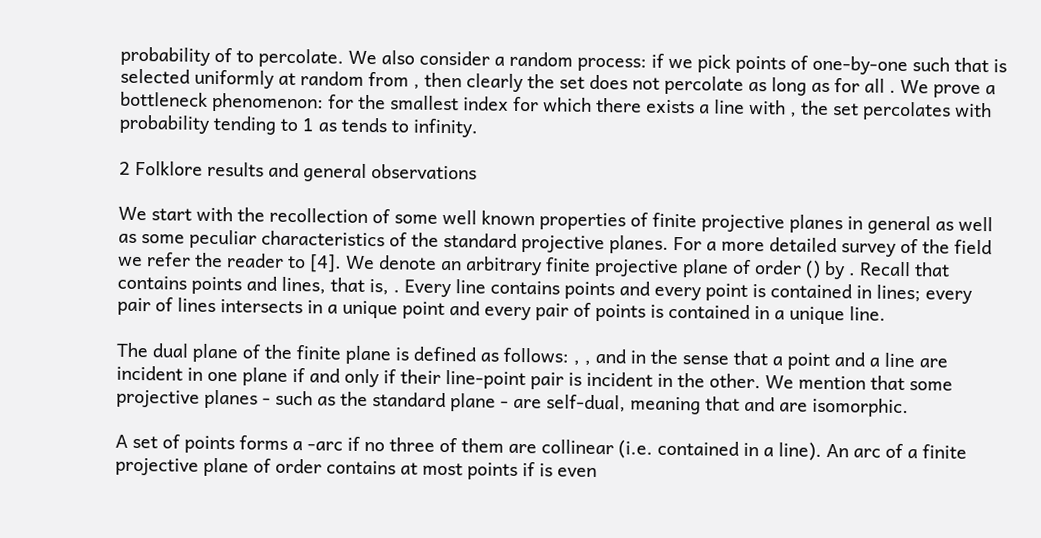probability of to percolate. We also consider a random process: if we pick points of one-by-one such that is selected uniformly at random from , then clearly the set does not percolate as long as for all . We prove a bottleneck phenomenon: for the smallest index for which there exists a line with , the set percolates with probability tending to 1 as tends to infinity.

2 Folklore results and general observations

We start with the recollection of some well known properties of finite projective planes in general as well as some peculiar characteristics of the standard projective planes. For a more detailed survey of the field we refer the reader to [4]. We denote an arbitrary finite projective plane of order () by . Recall that contains points and lines, that is, . Every line contains points and every point is contained in lines; every pair of lines intersects in a unique point and every pair of points is contained in a unique line.

The dual plane of the finite plane is defined as follows: , , and in the sense that a point and a line are incident in one plane if and only if their line-point pair is incident in the other. We mention that some projective planes - such as the standard plane - are self-dual, meaning that and are isomorphic.

A set of points forms a -arc if no three of them are collinear (i.e. contained in a line). An arc of a finite projective plane of order contains at most points if is even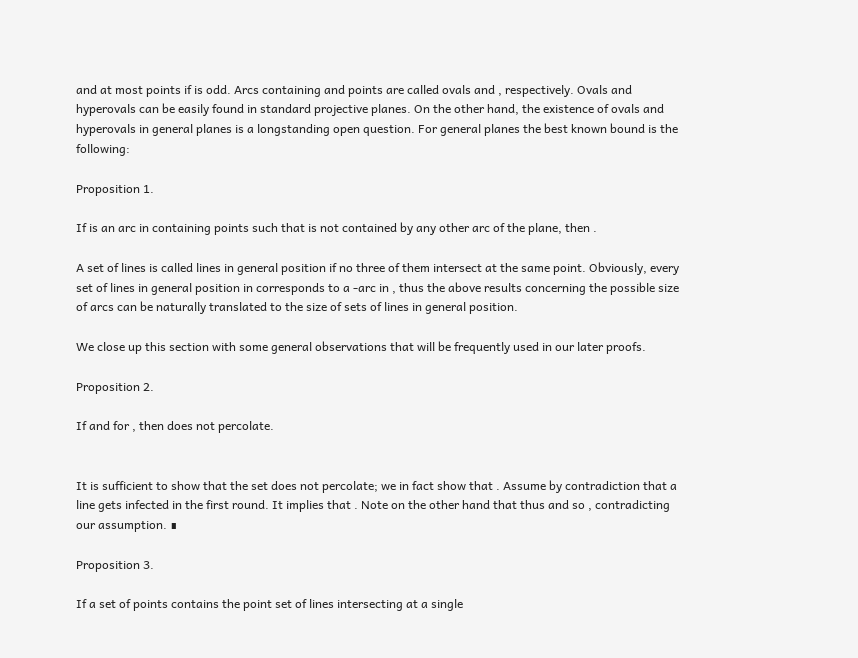and at most points if is odd. Arcs containing and points are called ovals and , respectively. Ovals and hyperovals can be easily found in standard projective planes. On the other hand, the existence of ovals and hyperovals in general planes is a longstanding open question. For general planes the best known bound is the following:

Proposition 1.

If is an arc in containing points such that is not contained by any other arc of the plane, then .

A set of lines is called lines in general position if no three of them intersect at the same point. Obviously, every set of lines in general position in corresponds to a -arc in , thus the above results concerning the possible size of arcs can be naturally translated to the size of sets of lines in general position.

We close up this section with some general observations that will be frequently used in our later proofs.

Proposition 2.

If and for , then does not percolate.


It is sufficient to show that the set does not percolate; we in fact show that . Assume by contradiction that a line gets infected in the first round. It implies that . Note on the other hand that thus and so , contradicting our assumption. ∎

Proposition 3.

If a set of points contains the point set of lines intersecting at a single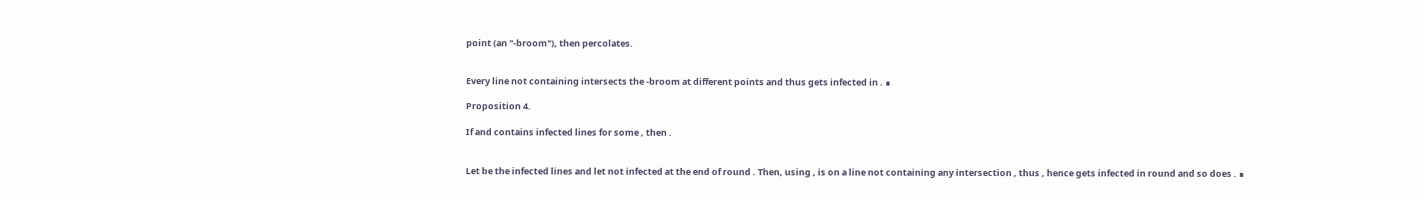point (an "-broom"), then percolates.


Every line not containing intersects the -broom at different points and thus gets infected in . ∎

Proposition 4.

If and contains infected lines for some , then .


Let be the infected lines and let not infected at the end of round . Then, using , is on a line not containing any intersection , thus , hence gets infected in round and so does . ∎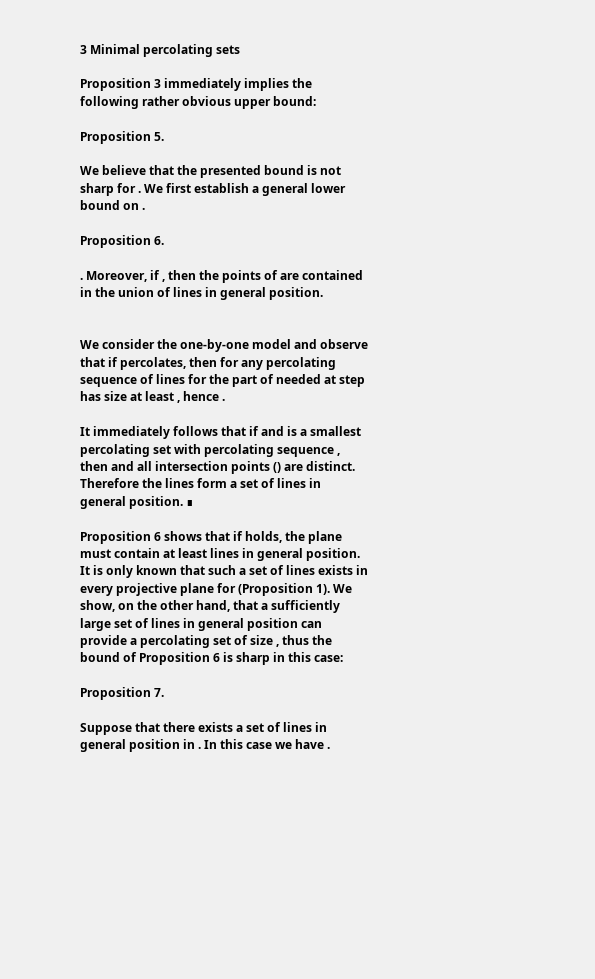3 Minimal percolating sets

Proposition 3 immediately implies the following rather obvious upper bound:

Proposition 5.

We believe that the presented bound is not sharp for . We first establish a general lower bound on .

Proposition 6.

. Moreover, if , then the points of are contained in the union of lines in general position.


We consider the one-by-one model and observe that if percolates, then for any percolating sequence of lines for the part of needed at step has size at least , hence .

It immediately follows that if and is a smallest percolating set with percolating sequence , then and all intersection points () are distinct. Therefore the lines form a set of lines in general position. ∎

Proposition 6 shows that if holds, the plane must contain at least lines in general position. It is only known that such a set of lines exists in every projective plane for (Proposition 1). We show, on the other hand, that a sufficiently large set of lines in general position can provide a percolating set of size , thus the bound of Proposition 6 is sharp in this case:

Proposition 7.

Suppose that there exists a set of lines in general position in . In this case we have .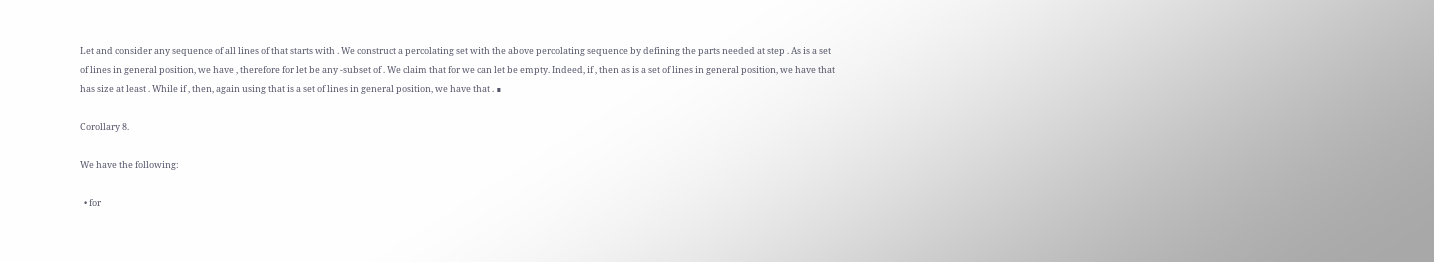Let and consider any sequence of all lines of that starts with . We construct a percolating set with the above percolating sequence by defining the parts needed at step . As is a set of lines in general position, we have , therefore for let be any -subset of . We claim that for we can let be empty. Indeed, if , then as is a set of lines in general position, we have that has size at least . While if , then, again using that is a set of lines in general position, we have that . ∎

Corollary 8.

We have the following:

  • for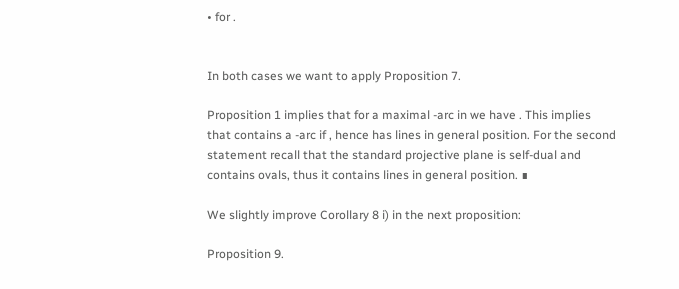• for .


In both cases we want to apply Proposition 7.

Proposition 1 implies that for a maximal -arc in we have . This implies that contains a -arc if , hence has lines in general position. For the second statement recall that the standard projective plane is self-dual and contains ovals, thus it contains lines in general position. ∎

We slightly improve Corollary 8 i) in the next proposition:

Proposition 9.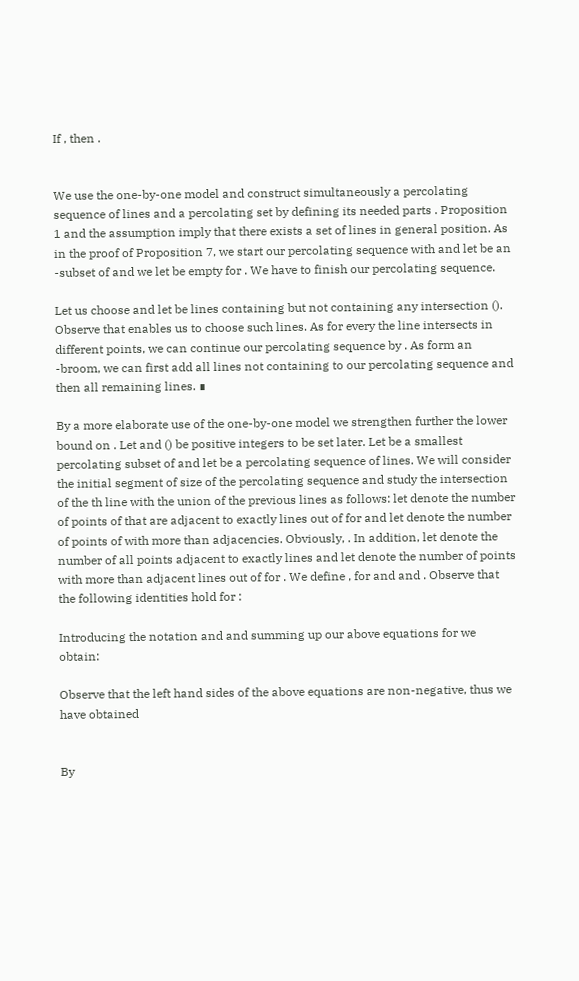If , then .


We use the one-by-one model and construct simultaneously a percolating sequence of lines and a percolating set by defining its needed parts . Proposition 1 and the assumption imply that there exists a set of lines in general position. As in the proof of Proposition 7, we start our percolating sequence with and let be an -subset of and we let be empty for . We have to finish our percolating sequence.

Let us choose and let be lines containing but not containing any intersection (). Observe that enables us to choose such lines. As for every the line intersects in different points, we can continue our percolating sequence by . As form an -broom, we can first add all lines not containing to our percolating sequence and then all remaining lines. ∎

By a more elaborate use of the one-by-one model we strengthen further the lower bound on . Let and () be positive integers to be set later. Let be a smallest percolating subset of and let be a percolating sequence of lines. We will consider the initial segment of size of the percolating sequence and study the intersection of the th line with the union of the previous lines as follows: let denote the number of points of that are adjacent to exactly lines out of for and let denote the number of points of with more than adjacencies. Obviously, . In addition, let denote the number of all points adjacent to exactly lines and let denote the number of points with more than adjacent lines out of for . We define , for and and . Observe that the following identities hold for :

Introducing the notation and and summing up our above equations for we obtain:

Observe that the left hand sides of the above equations are non-negative, thus we have obtained


By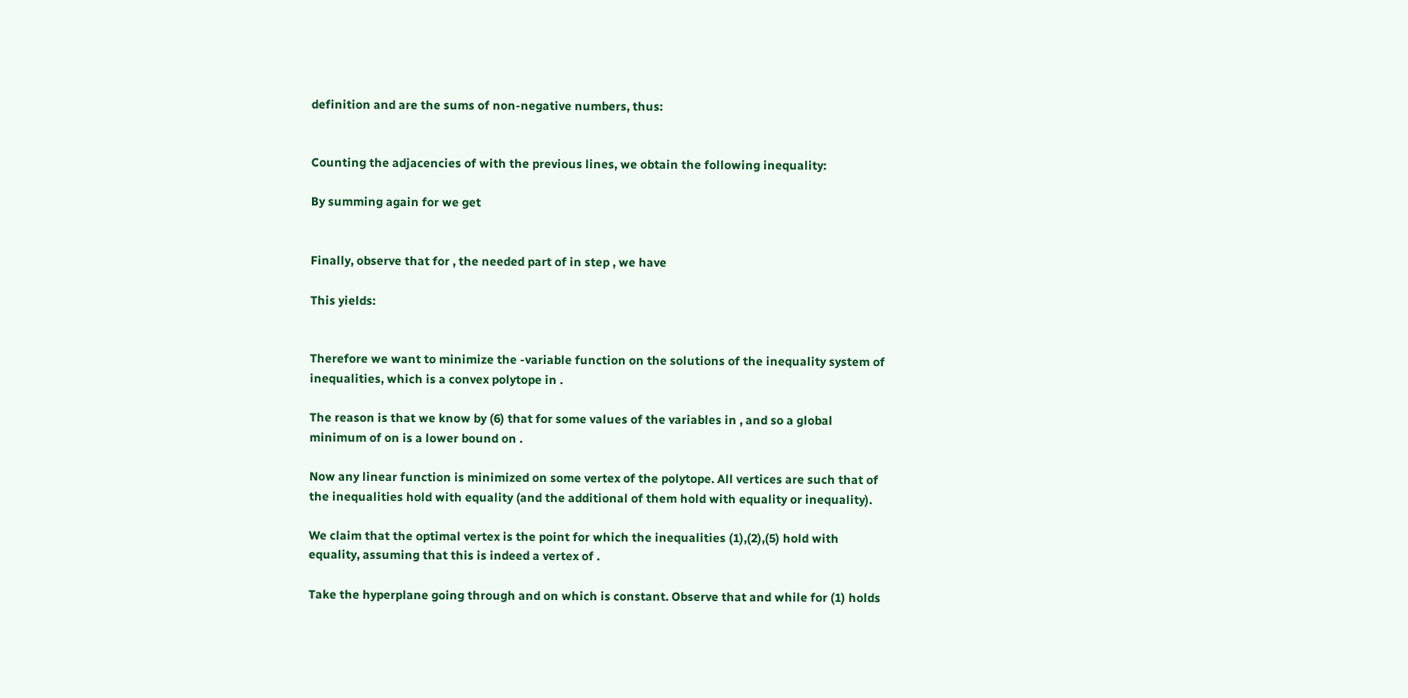definition and are the sums of non-negative numbers, thus:


Counting the adjacencies of with the previous lines, we obtain the following inequality:

By summing again for we get


Finally, observe that for , the needed part of in step , we have

This yields:


Therefore we want to minimize the -variable function on the solutions of the inequality system of inequalities, which is a convex polytope in .

The reason is that we know by (6) that for some values of the variables in , and so a global minimum of on is a lower bound on .

Now any linear function is minimized on some vertex of the polytope. All vertices are such that of the inequalities hold with equality (and the additional of them hold with equality or inequality).

We claim that the optimal vertex is the point for which the inequalities (1),(2),(5) hold with equality, assuming that this is indeed a vertex of .

Take the hyperplane going through and on which is constant. Observe that and while for (1) holds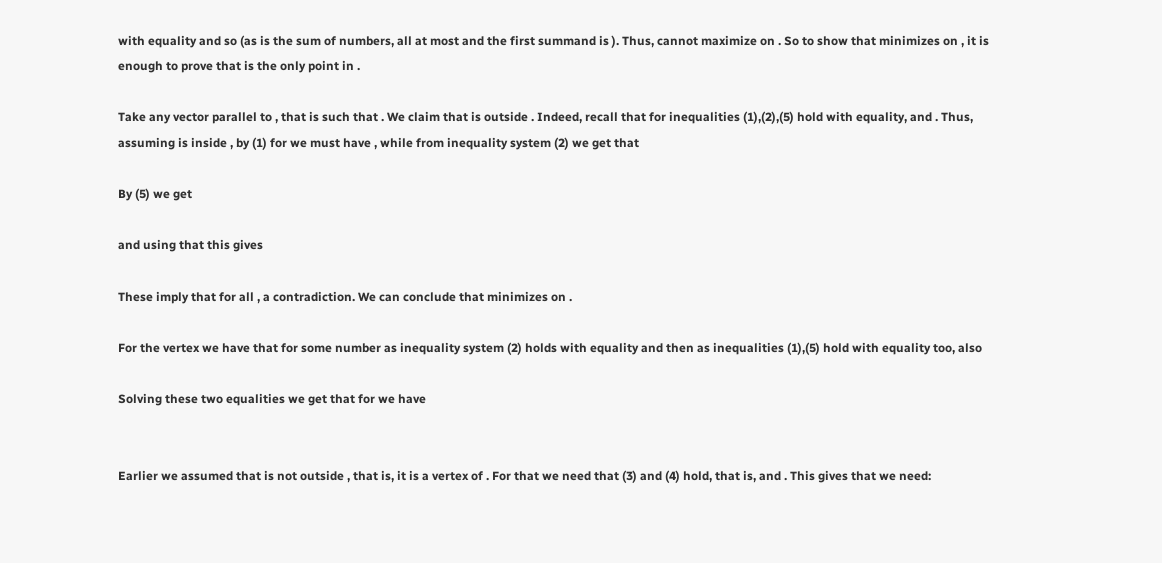with equality and so (as is the sum of numbers, all at most and the first summand is ). Thus, cannot maximize on . So to show that minimizes on , it is enough to prove that is the only point in .

Take any vector parallel to , that is such that . We claim that is outside . Indeed, recall that for inequalities (1),(2),(5) hold with equality, and . Thus, assuming is inside , by (1) for we must have , while from inequality system (2) we get that

By (5) we get

and using that this gives

These imply that for all , a contradiction. We can conclude that minimizes on .

For the vertex we have that for some number as inequality system (2) holds with equality and then as inequalities (1),(5) hold with equality too, also

Solving these two equalities we get that for we have


Earlier we assumed that is not outside , that is, it is a vertex of . For that we need that (3) and (4) hold, that is, and . This gives that we need: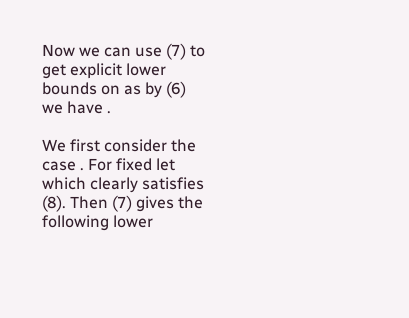Now we can use (7) to get explicit lower bounds on as by (6) we have .

We first consider the case . For fixed let which clearly satisfies (8). Then (7) gives the following lower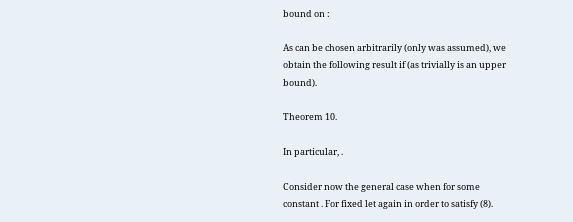bound on :

As can be chosen arbitrarily (only was assumed), we obtain the following result if (as trivially is an upper bound).

Theorem 10.

In particular, .

Consider now the general case when for some constant . For fixed let again in order to satisfy (8).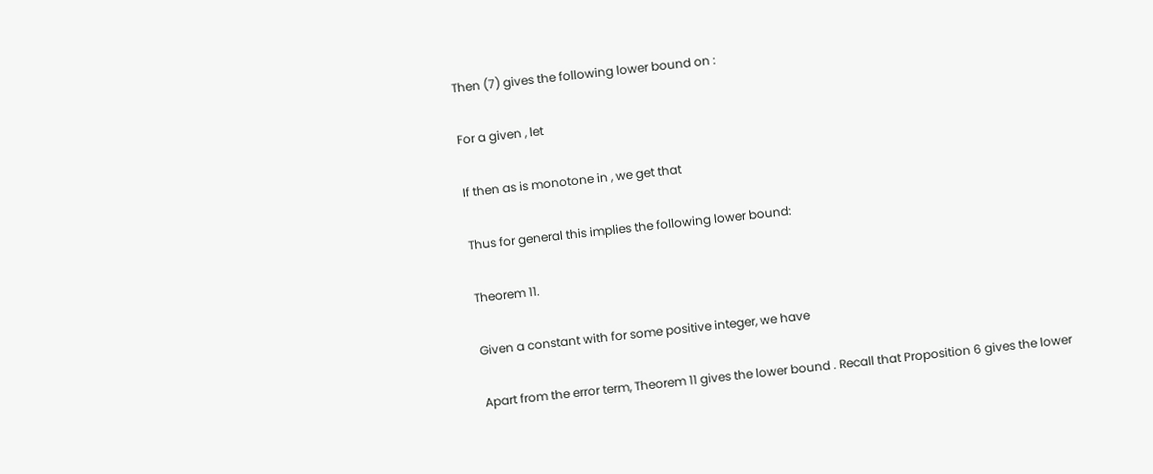Then (7) gives the following lower bound on :

For a given , let

If then as is monotone in , we get that

Thus for general this implies the following lower bound:

Theorem 11.

Given a constant with for some positive integer, we have

Apart from the error term, Theorem 11 gives the lower bound . Recall that Proposition 6 gives the lower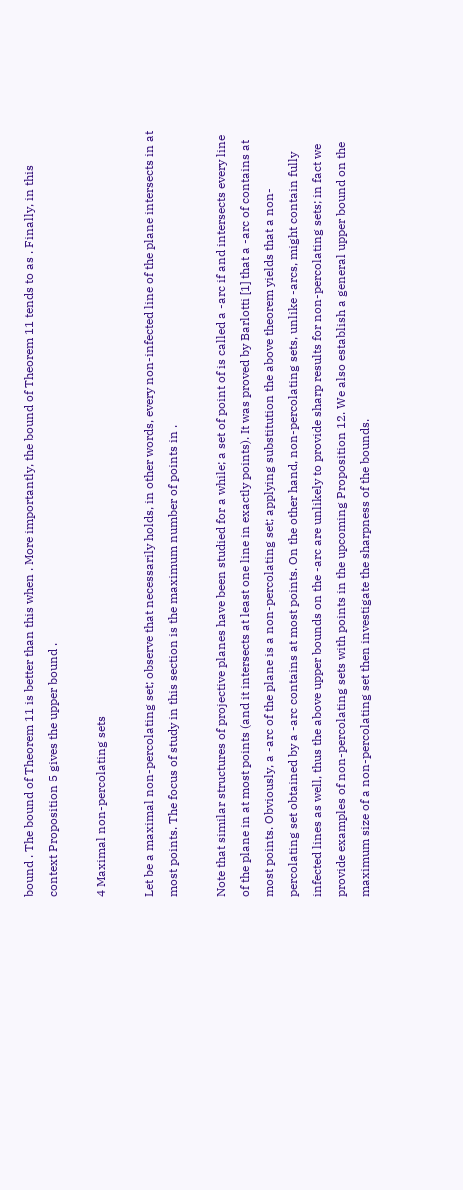bound . The bound of Theorem 11 is better than this when . More importantly, the bound of Theorem 11 tends to as . Finally, in this context Proposition 5 gives the upper bound .

4 Maximal non-percolating sets

Let be a maximal non-percolating set; observe that necessarily holds, in other words, every non-infected line of the plane intersects in at most points. The focus of study in this section is the maximum number of points in .

Note that similar structures of projective planes have been studied for a while; a set of point of is called a -arc if and intersects every line of the plane in at most points (and it intersects at least one line in exactly points). It was proved by Barlotti [1] that a -arc of contains at most points. Obviously, a -arc of the plane is a non-percolating set; applying substitution the above theorem yields that a non-percolating set obtained by a -arc contains at most points. On the other hand, non-percolating sets, unlike -arcs, might contain fully infected lines as well, thus the above upper bounds on the -arc are unlikely to provide sharp results for non-percolating sets; in fact we provide examples of non-percolating sets with points in the upcoming Proposition 12. We also establish a general upper bound on the maximum size of a non-percolating set then investigate the sharpness of the bounds.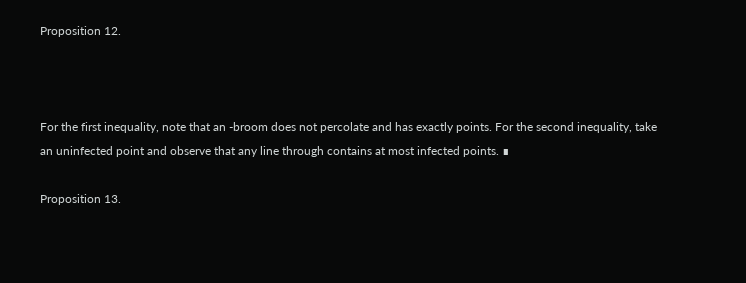Proposition 12.



For the first inequality, note that an -broom does not percolate and has exactly points. For the second inequality, take an uninfected point and observe that any line through contains at most infected points. ∎

Proposition 13.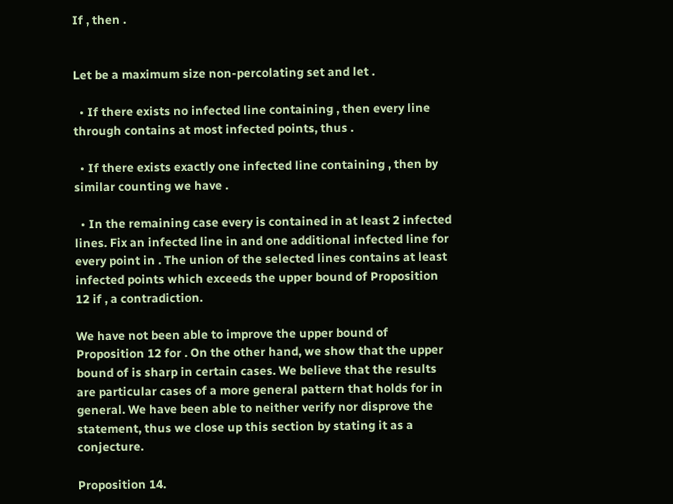If , then .


Let be a maximum size non-percolating set and let .

  • If there exists no infected line containing , then every line through contains at most infected points, thus .

  • If there exists exactly one infected line containing , then by similar counting we have .

  • In the remaining case every is contained in at least 2 infected lines. Fix an infected line in and one additional infected line for every point in . The union of the selected lines contains at least infected points which exceeds the upper bound of Proposition 12 if , a contradiction.

We have not been able to improve the upper bound of Proposition 12 for . On the other hand, we show that the upper bound of is sharp in certain cases. We believe that the results are particular cases of a more general pattern that holds for in general. We have been able to neither verify nor disprove the statement, thus we close up this section by stating it as a conjecture.

Proposition 14.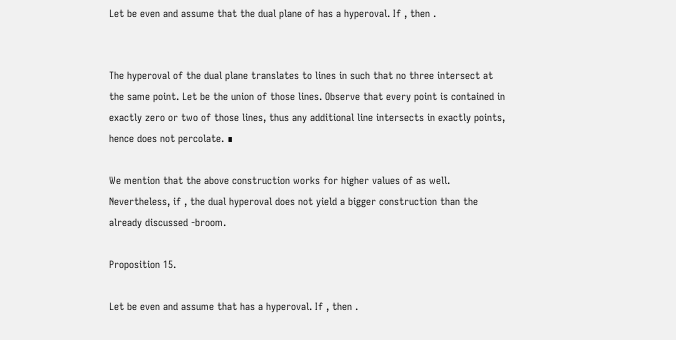Let be even and assume that the dual plane of has a hyperoval. If , then .


The hyperoval of the dual plane translates to lines in such that no three intersect at the same point. Let be the union of those lines. Observe that every point is contained in exactly zero or two of those lines, thus any additional line intersects in exactly points, hence does not percolate. ∎

We mention that the above construction works for higher values of as well. Nevertheless, if , the dual hyperoval does not yield a bigger construction than the already discussed -broom.

Proposition 15.

Let be even and assume that has a hyperoval. If , then .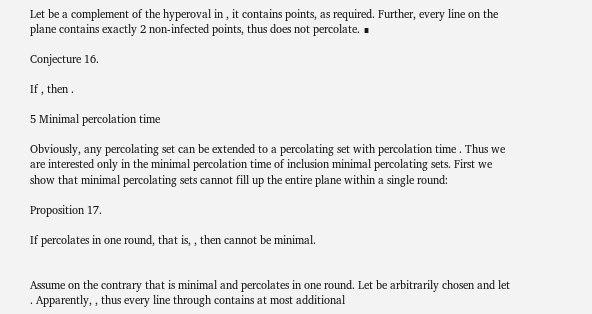Let be a complement of the hyperoval in , it contains points, as required. Further, every line on the plane contains exactly 2 non-infected points, thus does not percolate. ∎

Conjecture 16.

If , then .

5 Minimal percolation time

Obviously, any percolating set can be extended to a percolating set with percolation time . Thus we are interested only in the minimal percolation time of inclusion minimal percolating sets. First we show that minimal percolating sets cannot fill up the entire plane within a single round:

Proposition 17.

If percolates in one round, that is, , then cannot be minimal.


Assume on the contrary that is minimal and percolates in one round. Let be arbitrarily chosen and let . Apparently, , thus every line through contains at most additional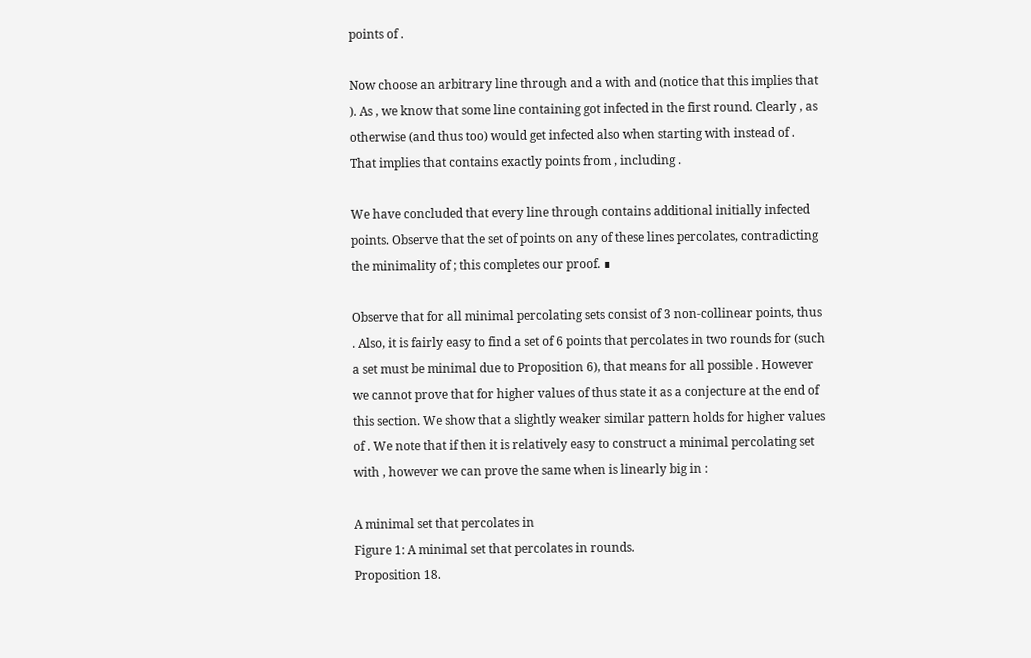points of .

Now choose an arbitrary line through and a with and (notice that this implies that ). As , we know that some line containing got infected in the first round. Clearly , as otherwise (and thus too) would get infected also when starting with instead of . That implies that contains exactly points from , including .

We have concluded that every line through contains additional initially infected points. Observe that the set of points on any of these lines percolates, contradicting the minimality of ; this completes our proof. ∎

Observe that for all minimal percolating sets consist of 3 non-collinear points, thus . Also, it is fairly easy to find a set of 6 points that percolates in two rounds for (such a set must be minimal due to Proposition 6), that means for all possible . However we cannot prove that for higher values of thus state it as a conjecture at the end of this section. We show that a slightly weaker similar pattern holds for higher values of . We note that if then it is relatively easy to construct a minimal percolating set with , however we can prove the same when is linearly big in :

A minimal set that percolates in
Figure 1: A minimal set that percolates in rounds.
Proposition 18.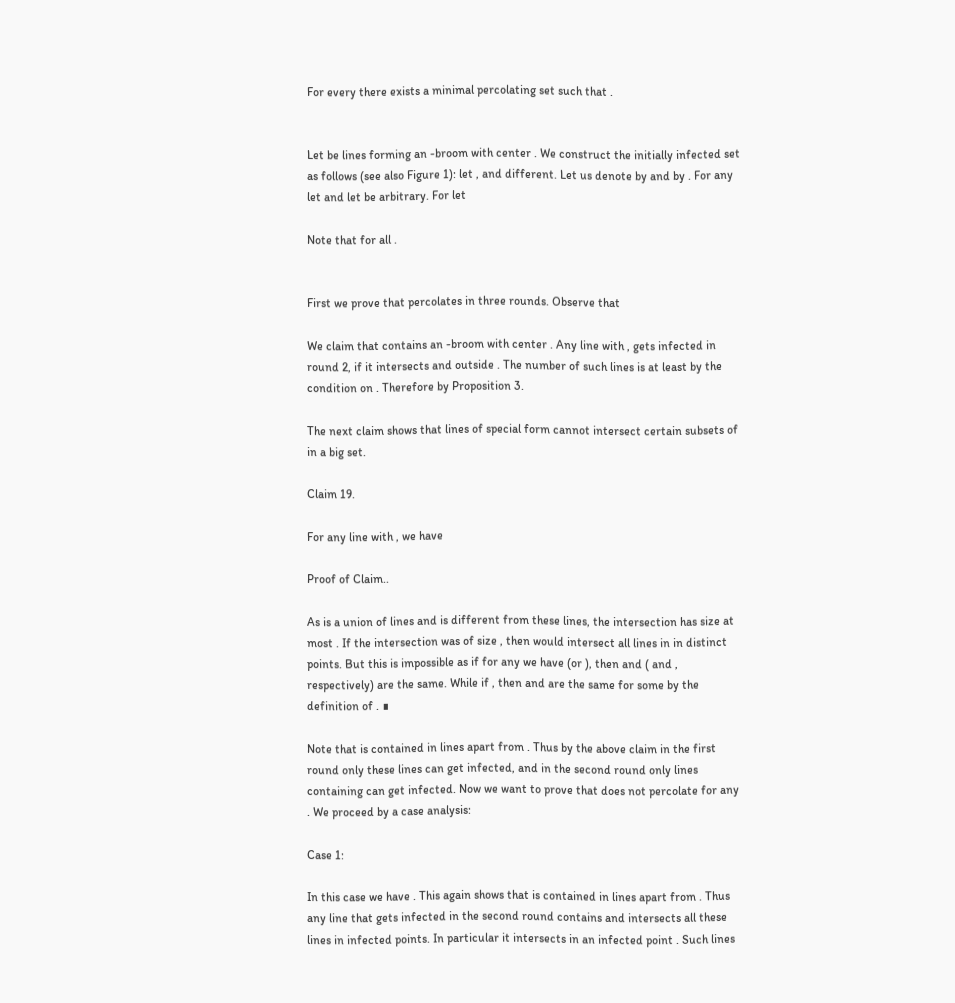For every there exists a minimal percolating set such that .


Let be lines forming an -broom with center . We construct the initially infected set as follows (see also Figure 1): let , and different. Let us denote by and by . For any let and let be arbitrary. For let

Note that for all .


First we prove that percolates in three rounds. Observe that

We claim that contains an -broom with center . Any line with , gets infected in round 2, if it intersects and outside . The number of such lines is at least by the condition on . Therefore by Proposition 3.

The next claim shows that lines of special form cannot intersect certain subsets of in a big set.

Claim 19.

For any line with , we have

Proof of Claim..

As is a union of lines and is different from these lines, the intersection has size at most . If the intersection was of size , then would intersect all lines in in distinct points. But this is impossible as if for any we have (or ), then and ( and , respectively) are the same. While if , then and are the same for some by the definition of . ∎

Note that is contained in lines apart from . Thus by the above claim in the first round only these lines can get infected, and in the second round only lines containing can get infected. Now we want to prove that does not percolate for any . We proceed by a case analysis:

Case 1:

In this case we have . This again shows that is contained in lines apart from . Thus any line that gets infected in the second round contains and intersects all these lines in infected points. In particular it intersects in an infected point . Such lines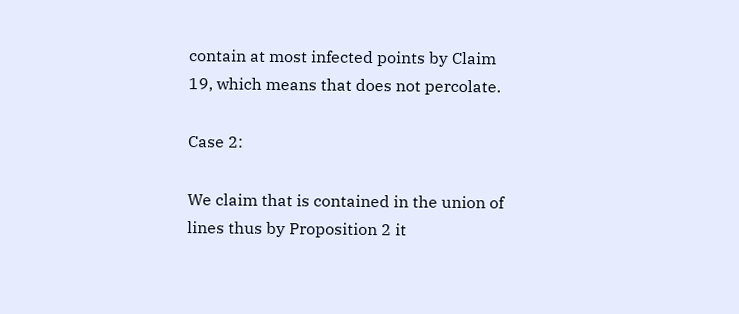contain at most infected points by Claim 19, which means that does not percolate.

Case 2:

We claim that is contained in the union of lines thus by Proposition 2 it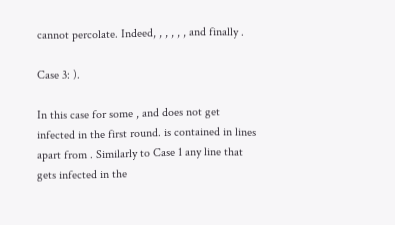cannot percolate. Indeed, , , , , , and finally .

Case 3: ).

In this case for some , and does not get infected in the first round. is contained in lines apart from . Similarly to Case 1 any line that gets infected in the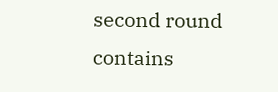second round contains